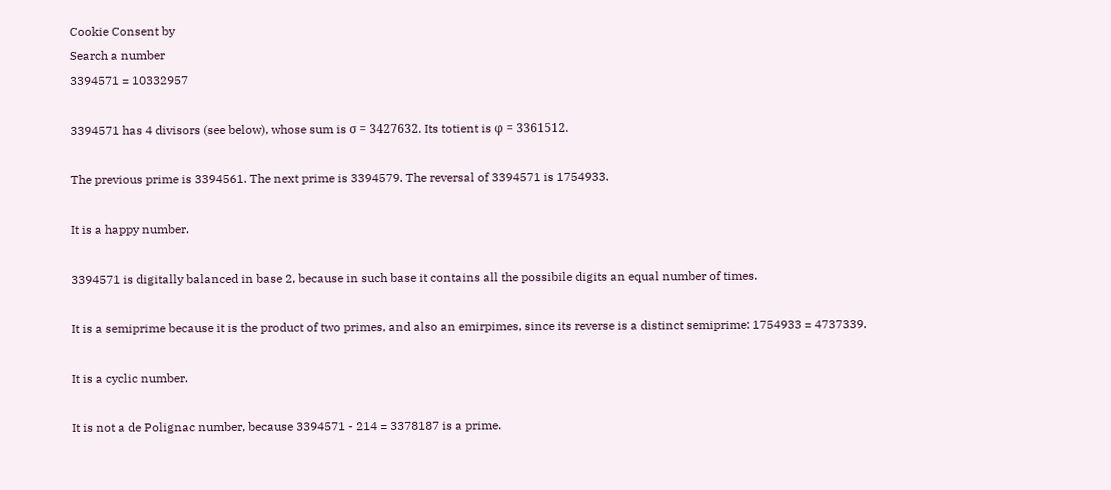Cookie Consent by
Search a number
3394571 = 10332957

3394571 has 4 divisors (see below), whose sum is σ = 3427632. Its totient is φ = 3361512.

The previous prime is 3394561. The next prime is 3394579. The reversal of 3394571 is 1754933.

It is a happy number.

3394571 is digitally balanced in base 2, because in such base it contains all the possibile digits an equal number of times.

It is a semiprime because it is the product of two primes, and also an emirpimes, since its reverse is a distinct semiprime: 1754933 = 4737339.

It is a cyclic number.

It is not a de Polignac number, because 3394571 - 214 = 3378187 is a prime.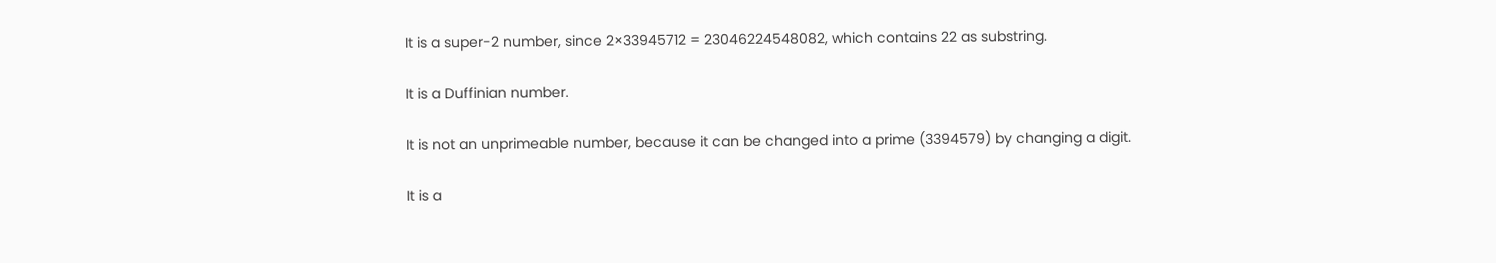It is a super-2 number, since 2×33945712 = 23046224548082, which contains 22 as substring.

It is a Duffinian number.

It is not an unprimeable number, because it can be changed into a prime (3394579) by changing a digit.

It is a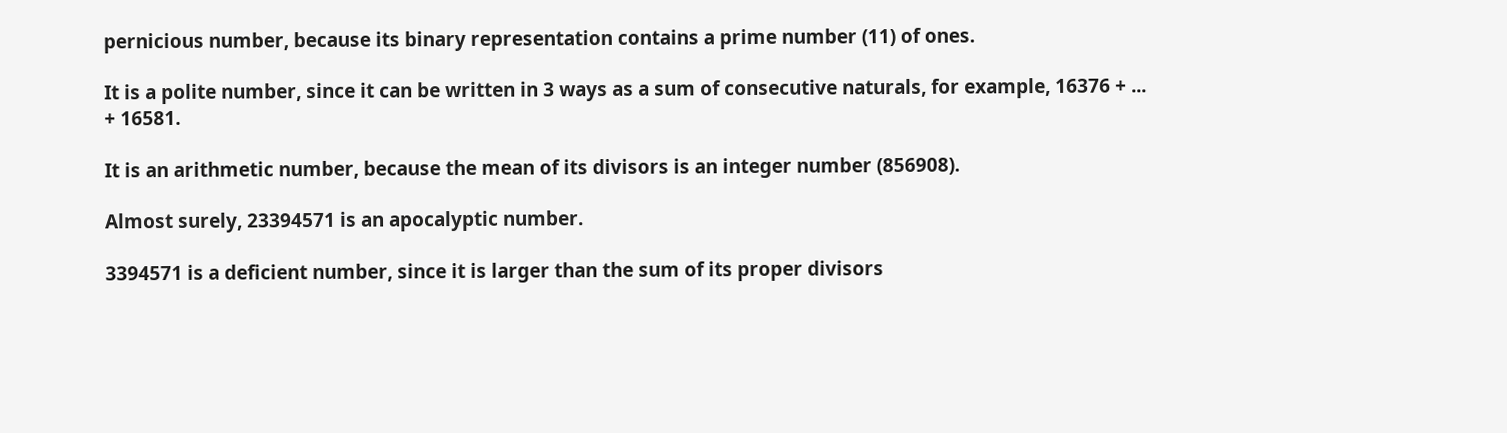pernicious number, because its binary representation contains a prime number (11) of ones.

It is a polite number, since it can be written in 3 ways as a sum of consecutive naturals, for example, 16376 + ... + 16581.

It is an arithmetic number, because the mean of its divisors is an integer number (856908).

Almost surely, 23394571 is an apocalyptic number.

3394571 is a deficient number, since it is larger than the sum of its proper divisors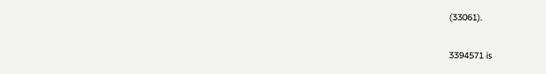(33061).

3394571 is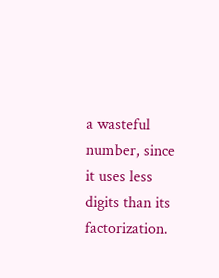a wasteful number, since it uses less digits than its factorization.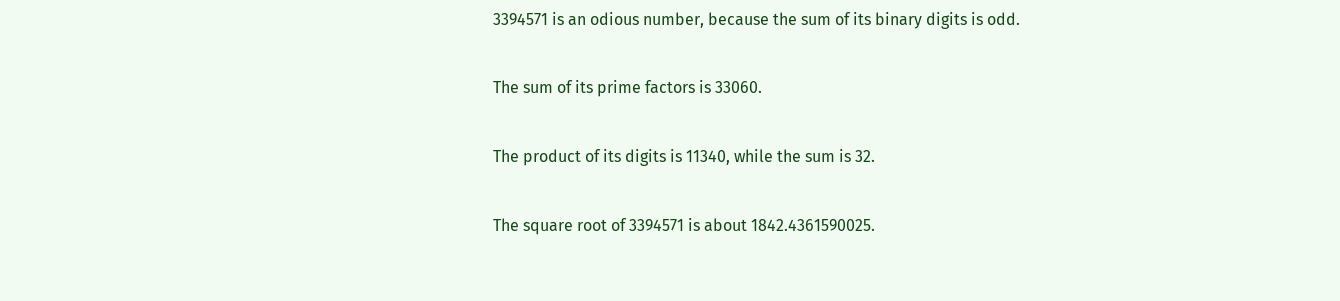3394571 is an odious number, because the sum of its binary digits is odd.

The sum of its prime factors is 33060.

The product of its digits is 11340, while the sum is 32.

The square root of 3394571 is about 1842.4361590025.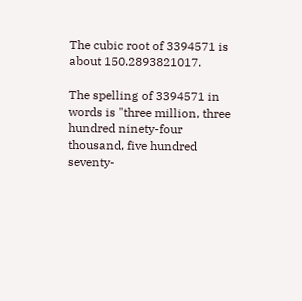The cubic root of 3394571 is about 150.2893821017.

The spelling of 3394571 in words is "three million, three hundred ninety-four thousand, five hundred seventy-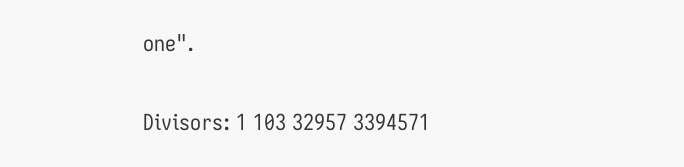one".

Divisors: 1 103 32957 3394571